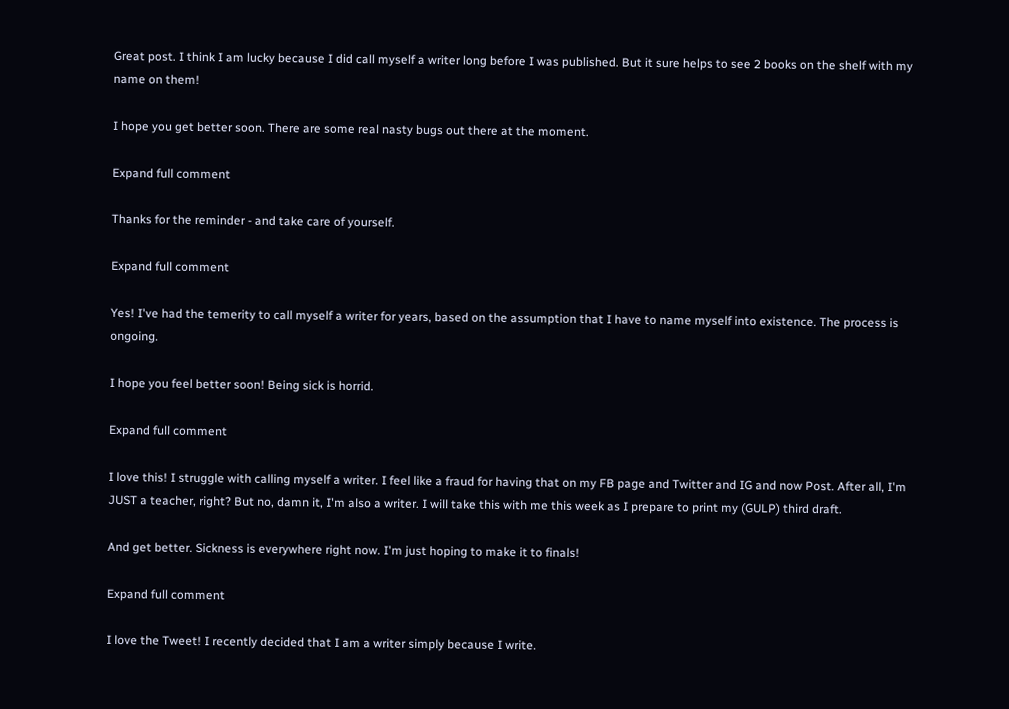Great post. I think I am lucky because I did call myself a writer long before I was published. But it sure helps to see 2 books on the shelf with my name on them!

I hope you get better soon. There are some real nasty bugs out there at the moment.

Expand full comment

Thanks for the reminder - and take care of yourself.

Expand full comment

Yes! I've had the temerity to call myself a writer for years, based on the assumption that I have to name myself into existence. The process is ongoing.

I hope you feel better soon! Being sick is horrid.

Expand full comment

I love this! I struggle with calling myself a writer. I feel like a fraud for having that on my FB page and Twitter and IG and now Post. After all, I'm JUST a teacher, right? But no, damn it, I'm also a writer. I will take this with me this week as I prepare to print my (GULP) third draft.

And get better. Sickness is everywhere right now. I'm just hoping to make it to finals!

Expand full comment

I love the Tweet! I recently decided that I am a writer simply because I write.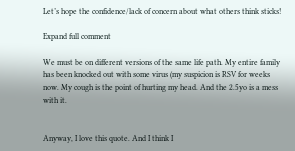Let’s hope the confidence/lack of concern about what others think sticks!

Expand full comment

We must be on different versions of the same life path. My entire family has been knocked out with some virus (my suspicion is RSV for weeks now. My cough is the point of hurting my head. And the 2.5yo is a mess with it.


Anyway, I love this quote. And I think I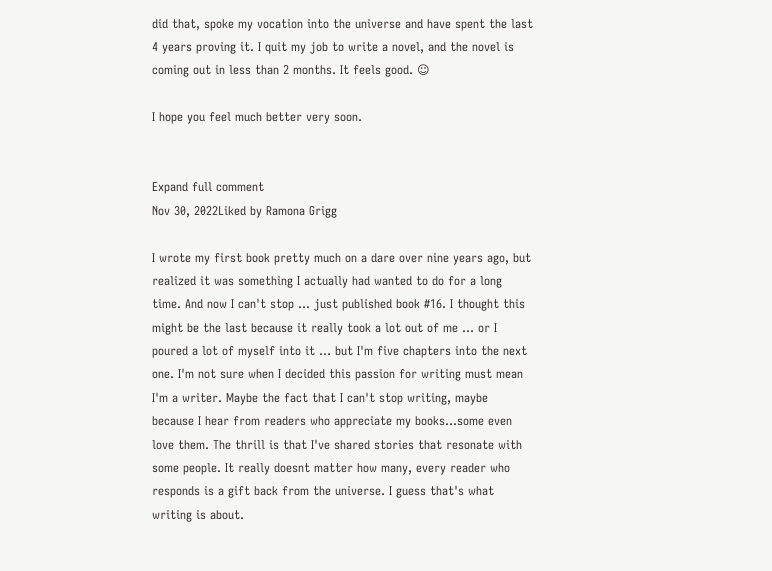did that, spoke my vocation into the universe and have spent the last 4 years proving it. I quit my job to write a novel, and the novel is coming out in less than 2 months. It feels good. ☺

I hope you feel much better very soon.


Expand full comment
Nov 30, 2022Liked by Ramona Grigg

I wrote my first book pretty much on a dare over nine years ago, but realized it was something I actually had wanted to do for a long time. And now I can't stop ... just published book #16. I thought this might be the last because it really took a lot out of me ... or I poured a lot of myself into it ... but I'm five chapters into the next one. I'm not sure when I decided this passion for writing must mean I'm a writer. Maybe the fact that I can't stop writing, maybe because I hear from readers who appreciate my books...some even love them. The thrill is that I've shared stories that resonate with some people. It really doesnt matter how many, every reader who responds is a gift back from the universe. I guess that's what writing is about.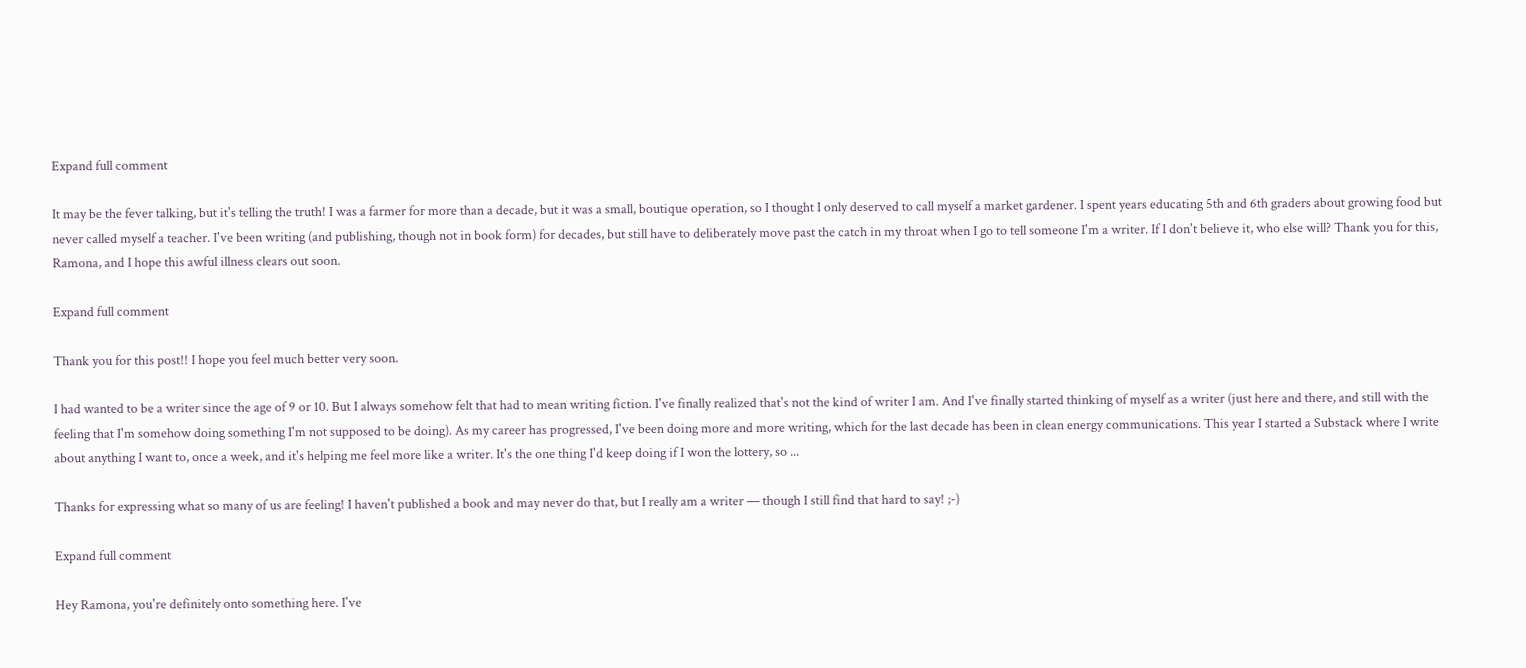Expand full comment

It may be the fever talking, but it's telling the truth! I was a farmer for more than a decade, but it was a small, boutique operation, so I thought I only deserved to call myself a market gardener. I spent years educating 5th and 6th graders about growing food but never called myself a teacher. I've been writing (and publishing, though not in book form) for decades, but still have to deliberately move past the catch in my throat when I go to tell someone I'm a writer. If I don't believe it, who else will? Thank you for this, Ramona, and I hope this awful illness clears out soon.

Expand full comment

Thank you for this post!! I hope you feel much better very soon.

I had wanted to be a writer since the age of 9 or 10. But I always somehow felt that had to mean writing fiction. I've finally realized that's not the kind of writer I am. And I've finally started thinking of myself as a writer (just here and there, and still with the feeling that I'm somehow doing something I'm not supposed to be doing). As my career has progressed, I've been doing more and more writing, which for the last decade has been in clean energy communications. This year I started a Substack where I write about anything I want to, once a week, and it's helping me feel more like a writer. It's the one thing I'd keep doing if I won the lottery, so ...

Thanks for expressing what so many of us are feeling! I haven't published a book and may never do that, but I really am a writer — though I still find that hard to say! ;-)

Expand full comment

Hey Ramona, you're definitely onto something here. I've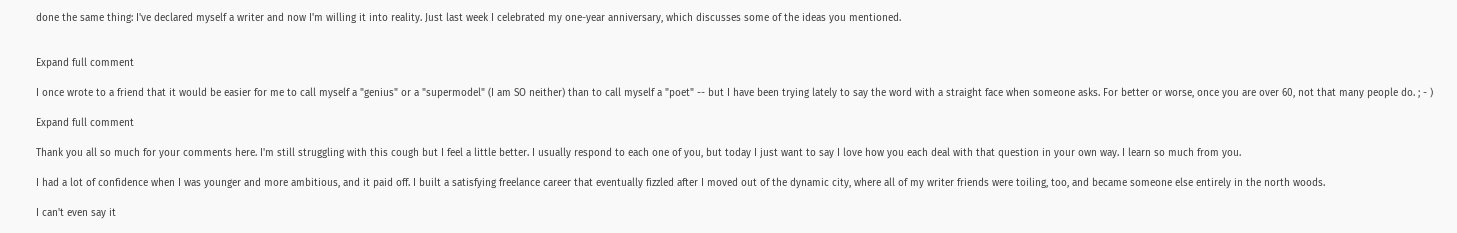done the same thing: I've declared myself a writer and now I'm willing it into reality. Just last week I celebrated my one-year anniversary, which discusses some of the ideas you mentioned.


Expand full comment

I once wrote to a friend that it would be easier for me to call myself a "genius" or a "supermodel" (I am SO neither) than to call myself a "poet" -- but I have been trying lately to say the word with a straight face when someone asks. For better or worse, once you are over 60, not that many people do. ; - )

Expand full comment

Thank you all so much for your comments here. I'm still struggling with this cough but I feel a little better. I usually respond to each one of you, but today I just want to say I love how you each deal with that question in your own way. I learn so much from you.

I had a lot of confidence when I was younger and more ambitious, and it paid off. I built a satisfying freelance career that eventually fizzled after I moved out of the dynamic city, where all of my writer friends were toiling, too, and became someone else entirely in the north woods.

I can't even say it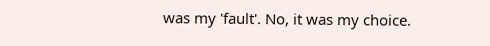was my 'fault'. No, it was my choice.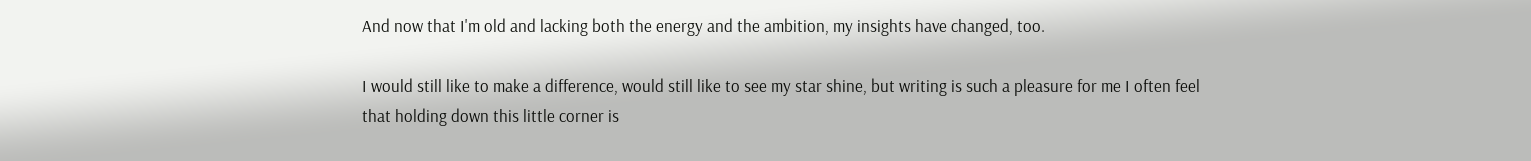And now that I'm old and lacking both the energy and the ambition, my insights have changed, too.

I would still like to make a difference, would still like to see my star shine, but writing is such a pleasure for me I often feel that holding down this little corner is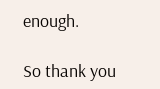enough.

So thank you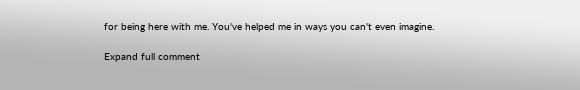for being here with me. You've helped me in ways you can't even imagine.

Expand full comment